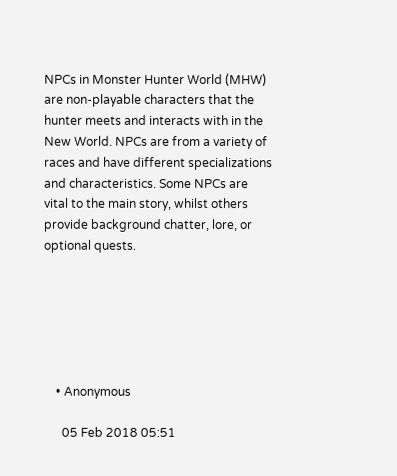NPCs in Monster Hunter World (MHW) are non-playable characters that the hunter meets and interacts with in the New World. NPCs are from a variety of races and have different specializations and characteristics. Some NPCs are vital to the main story, whilst others provide background chatter, lore, or optional quests.






    • Anonymous

      05 Feb 2018 05:51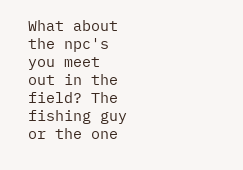What about the npc's you meet out in the field? The fishing guy or the one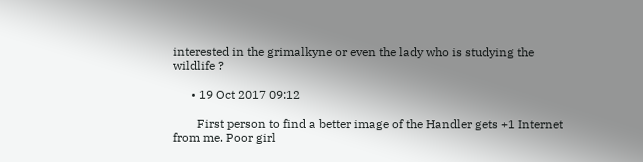interested in the grimalkyne or even the lady who is studying the wildlife ?

      • 19 Oct 2017 09:12

        First person to find a better image of the Handler gets +1 Internet from me. Poor girl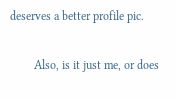deserves a better profile pic.

        Also, is it just me, or does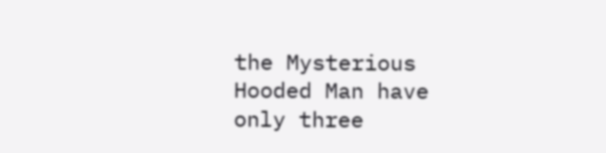the Mysterious Hooded Man have only three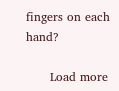fingers on each hand?

      Load more